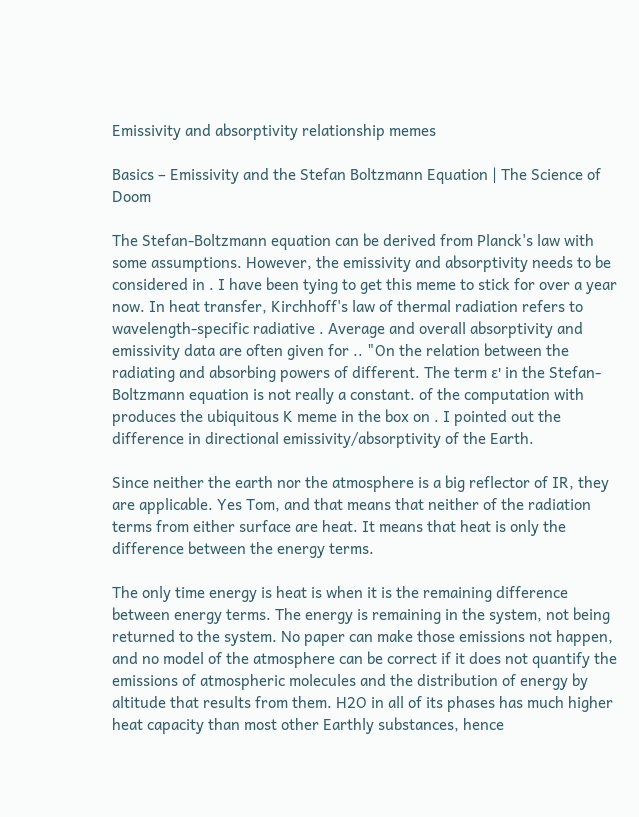Emissivity and absorptivity relationship memes

Basics – Emissivity and the Stefan Boltzmann Equation | The Science of Doom

The Stefan-Boltzmann equation can be derived from Planck's law with some assumptions. However, the emissivity and absorptivity needs to be considered in . I have been tying to get this meme to stick for over a year now. In heat transfer, Kirchhoff's law of thermal radiation refers to wavelength-specific radiative . Average and overall absorptivity and emissivity data are often given for .. "On the relation between the radiating and absorbing powers of different. The term ε' in the Stefan-Boltzmann equation is not really a constant. of the computation with produces the ubiquitous K meme in the box on . I pointed out the difference in directional emissivity/absorptivity of the Earth.

Since neither the earth nor the atmosphere is a big reflector of IR, they are applicable. Yes Tom, and that means that neither of the radiation terms from either surface are heat. It means that heat is only the difference between the energy terms.

The only time energy is heat is when it is the remaining difference between energy terms. The energy is remaining in the system, not being returned to the system. No paper can make those emissions not happen, and no model of the atmosphere can be correct if it does not quantify the emissions of atmospheric molecules and the distribution of energy by altitude that results from them. H2O in all of its phases has much higher heat capacity than most other Earthly substances, hence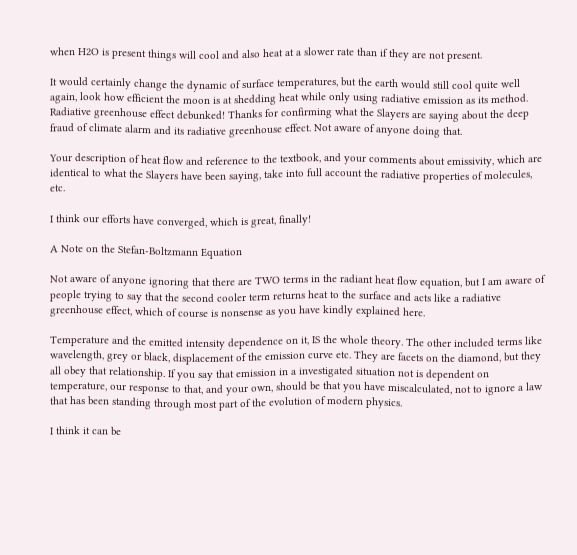when H2O is present things will cool and also heat at a slower rate than if they are not present.

It would certainly change the dynamic of surface temperatures, but the earth would still cool quite well again, look how efficient the moon is at shedding heat while only using radiative emission as its method. Radiative greenhouse effect debunked! Thanks for confirming what the Slayers are saying about the deep fraud of climate alarm and its radiative greenhouse effect. Not aware of anyone doing that.

Your description of heat flow and reference to the textbook, and your comments about emissivity, which are identical to what the Slayers have been saying, take into full account the radiative properties of molecules, etc.

I think our efforts have converged, which is great, finally!

A Note on the Stefan-Boltzmann Equation

Not aware of anyone ignoring that there are TWO terms in the radiant heat flow equation, but I am aware of people trying to say that the second cooler term returns heat to the surface and acts like a radiative greenhouse effect, which of course is nonsense as you have kindly explained here.

Temperature and the emitted intensity dependence on it, IS the whole theory. The other included terms like wavelength, grey or black, displacement of the emission curve etc. They are facets on the diamond, but they all obey that relationship. If you say that emission in a investigated situation not is dependent on temperature, our response to that, and your own, should be that you have miscalculated, not to ignore a law that has been standing through most part of the evolution of modern physics.

I think it can be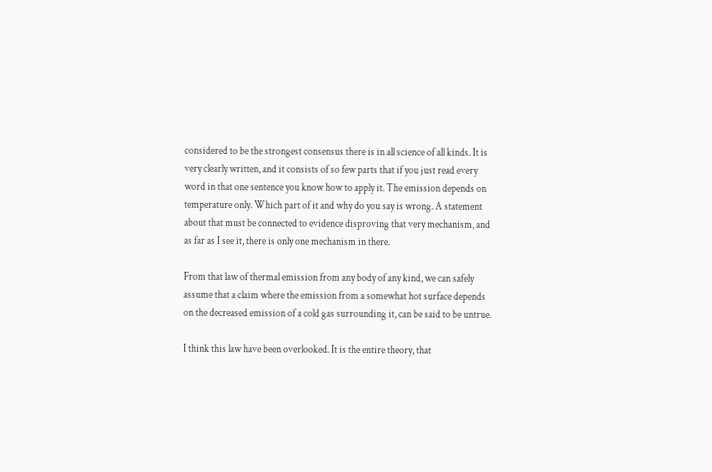considered to be the strongest consensus there is in all science of all kinds. It is very clearly written, and it consists of so few parts that if you just read every word in that one sentence you know how to apply it. The emission depends on temperature only. Which part of it and why do you say is wrong. A statement about that must be connected to evidence disproving that very mechanism, and as far as I see it, there is only one mechanism in there.

From that law of thermal emission from any body of any kind, we can safely assume that a claim where the emission from a somewhat hot surface depends on the decreased emission of a cold gas surrounding it, can be said to be untrue.

I think this law have been overlooked. It is the entire theory, that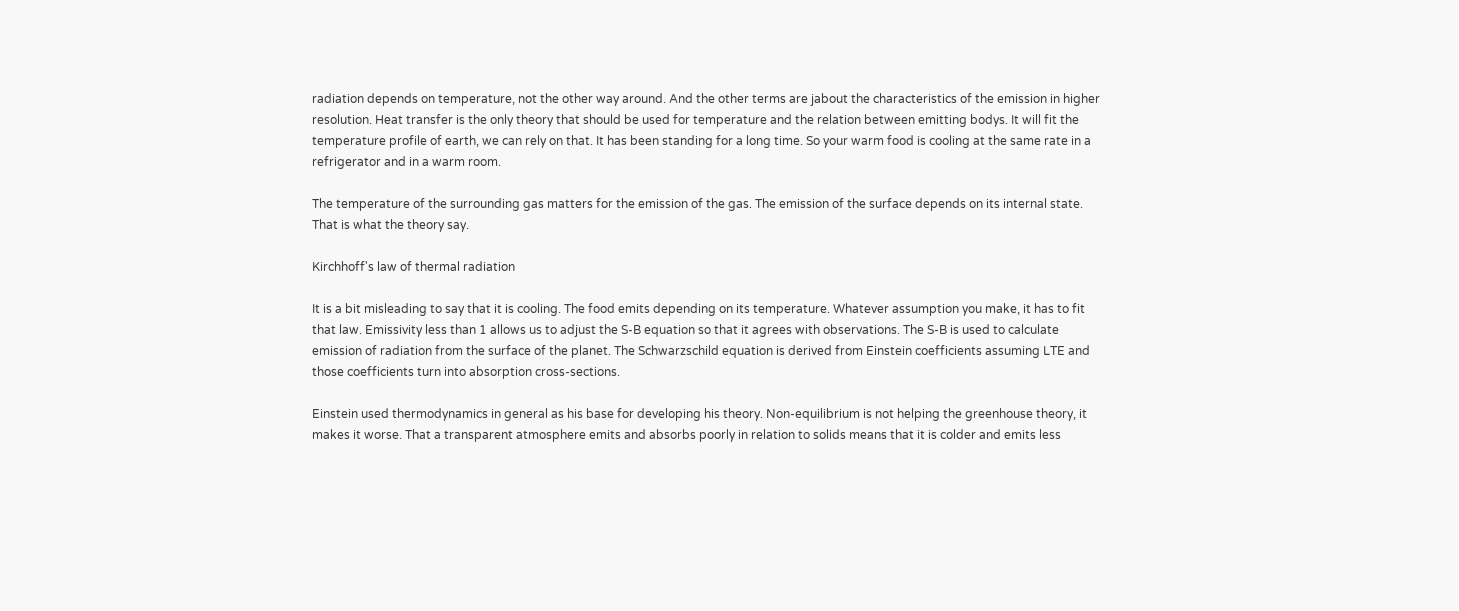radiation depends on temperature, not the other way around. And the other terms are jabout the characteristics of the emission in higher resolution. Heat transfer is the only theory that should be used for temperature and the relation between emitting bodys. It will fit the temperature profile of earth, we can rely on that. It has been standing for a long time. So your warm food is cooling at the same rate in a refrigerator and in a warm room.

The temperature of the surrounding gas matters for the emission of the gas. The emission of the surface depends on its internal state. That is what the theory say.

Kirchhoff's law of thermal radiation

It is a bit misleading to say that it is cooling. The food emits depending on its temperature. Whatever assumption you make, it has to fit that law. Emissivity less than 1 allows us to adjust the S-B equation so that it agrees with observations. The S-B is used to calculate emission of radiation from the surface of the planet. The Schwarzschild equation is derived from Einstein coefficients assuming LTE and those coefficients turn into absorption cross-sections.

Einstein used thermodynamics in general as his base for developing his theory. Non-equilibrium is not helping the greenhouse theory, it makes it worse. That a transparent atmosphere emits and absorbs poorly in relation to solids means that it is colder and emits less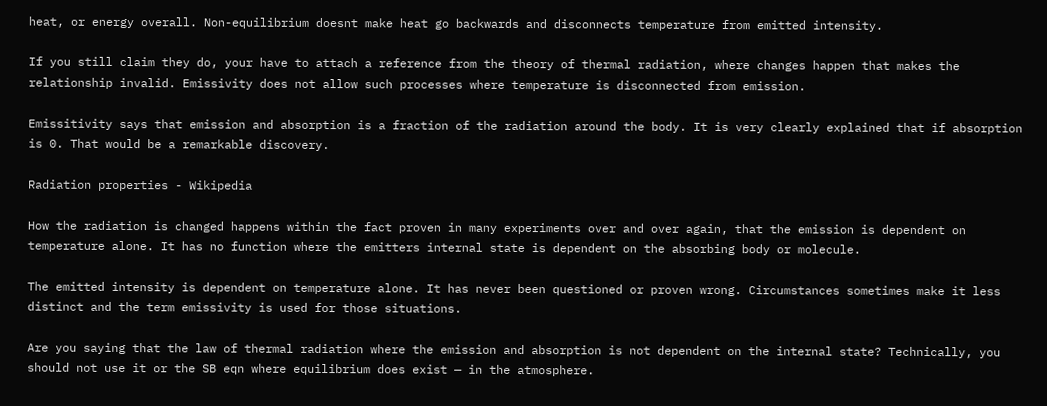heat, or energy overall. Non-equilibrium doesnt make heat go backwards and disconnects temperature from emitted intensity.

If you still claim they do, your have to attach a reference from the theory of thermal radiation, where changes happen that makes the relationship invalid. Emissivity does not allow such processes where temperature is disconnected from emission.

Emissitivity says that emission and absorption is a fraction of the radiation around the body. It is very clearly explained that if absorption is 0. That would be a remarkable discovery.

Radiation properties - Wikipedia

How the radiation is changed happens within the fact proven in many experiments over and over again, that the emission is dependent on temperature alone. It has no function where the emitters internal state is dependent on the absorbing body or molecule.

The emitted intensity is dependent on temperature alone. It has never been questioned or proven wrong. Circumstances sometimes make it less distinct and the term emissivity is used for those situations.

Are you saying that the law of thermal radiation where the emission and absorption is not dependent on the internal state? Technically, you should not use it or the SB eqn where equilibrium does exist — in the atmosphere.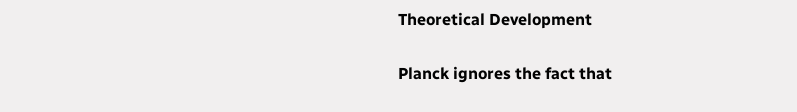Theoretical Development

Planck ignores the fact that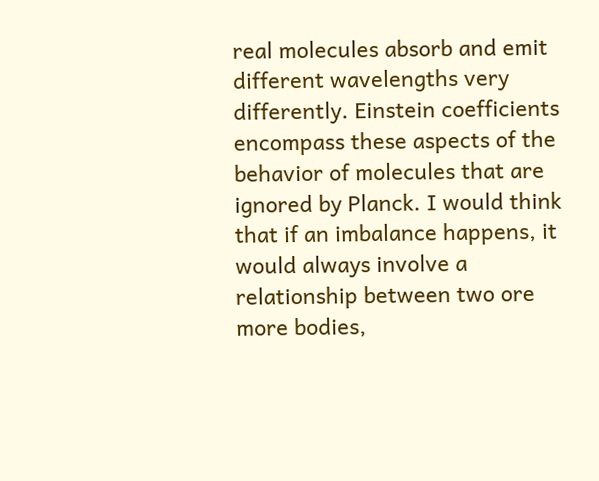real molecules absorb and emit different wavelengths very differently. Einstein coefficients encompass these aspects of the behavior of molecules that are ignored by Planck. I would think that if an imbalance happens, it would always involve a relationship between two ore more bodies,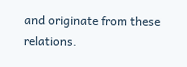and originate from these relations.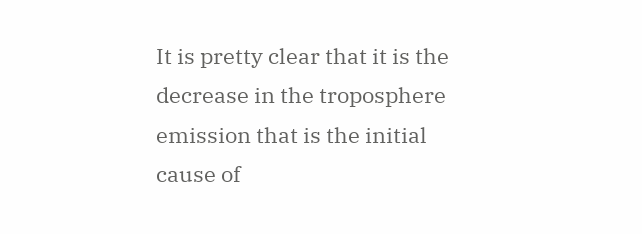It is pretty clear that it is the decrease in the troposphere emission that is the initial cause of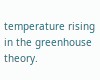temperature rising in the greenhouse theory.